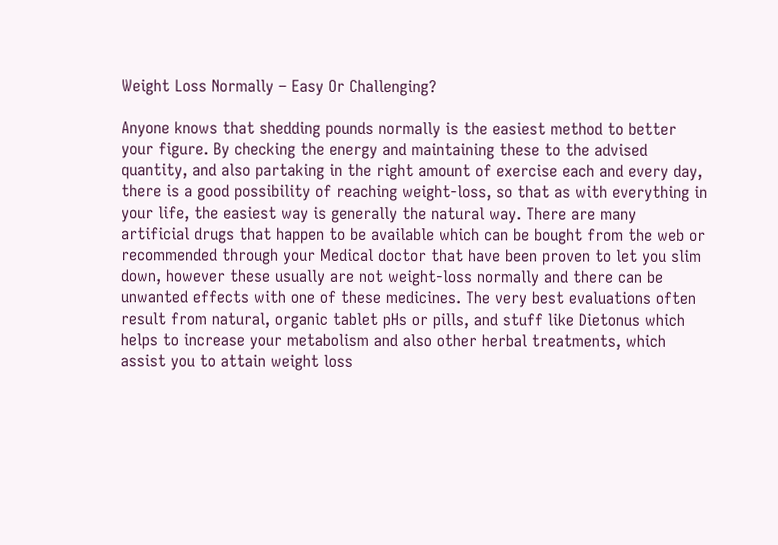Weight Loss Normally – Easy Or Challenging?

Anyone knows that shedding pounds normally is the easiest method to better your figure. By checking the energy and maintaining these to the advised quantity, and also partaking in the right amount of exercise each and every day, there is a good possibility of reaching weight-loss, so that as with everything in your life, the easiest way is generally the natural way. There are many artificial drugs that happen to be available which can be bought from the web or recommended through your Medical doctor that have been proven to let you slim down, however these usually are not weight-loss normally and there can be unwanted effects with one of these medicines. The very best evaluations often result from natural, organic tablet pHs or pills, and stuff like Dietonus which helps to increase your metabolism and also other herbal treatments, which assist you to attain weight loss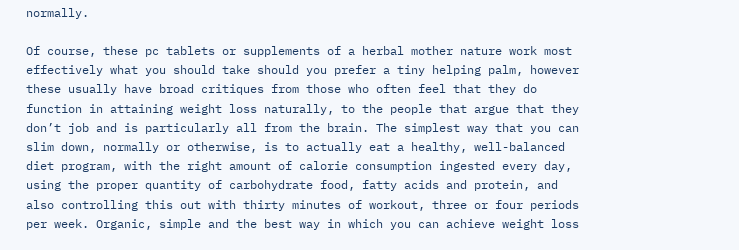normally.

Of course, these pc tablets or supplements of a herbal mother nature work most effectively what you should take should you prefer a tiny helping palm, however these usually have broad critiques from those who often feel that they do function in attaining weight loss naturally, to the people that argue that they don’t job and is particularly all from the brain. The simplest way that you can slim down, normally or otherwise, is to actually eat a healthy, well-balanced diet program, with the right amount of calorie consumption ingested every day, using the proper quantity of carbohydrate food, fatty acids and protein, and also controlling this out with thirty minutes of workout, three or four periods per week. Organic, simple and the best way in which you can achieve weight loss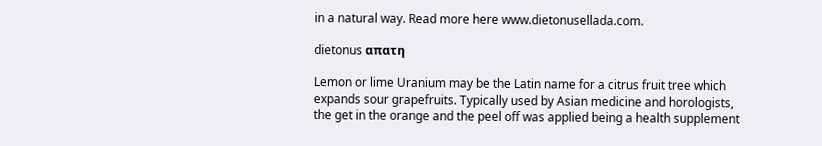in a natural way. Read more here www.dietonusellada.com.

dietonus απατη

Lemon or lime Uranium may be the Latin name for a citrus fruit tree which expands sour grapefruits. Typically used by Asian medicine and horologists, the get in the orange and the peel off was applied being a health supplement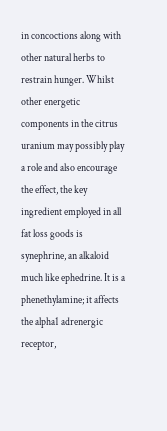in concoctions along with other natural herbs to restrain hunger. Whilst other energetic components in the citrus uranium may possibly play a role and also encourage the effect, the key ingredient employed in all fat loss goods is synephrine, an alkaloid much like ephedrine. It is a phenethylamine; it affects the alpha1 adrenergic receptor,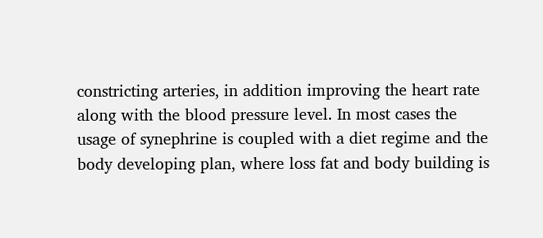constricting arteries, in addition improving the heart rate along with the blood pressure level. In most cases the usage of synephrine is coupled with a diet regime and the body developing plan, where loss fat and body building is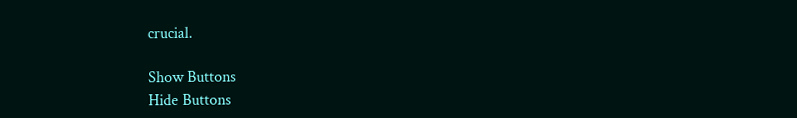crucial.

Show Buttons
Hide Buttons